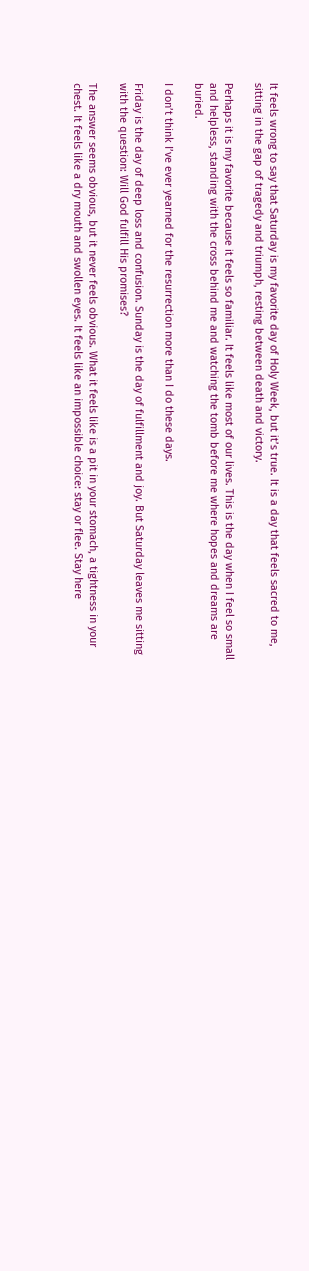It feels wrong to say that Saturday is my favorite day of Holy Week, but it’s true. It is a day that feels sacred to me, sitting in the gap of tragedy and triumph, resting between death and victory.

Perhaps it is my favorite because it feels so familiar. It feels like most of our lives. This is the day when I feel so small and helpless, standing with the cross behind me and watching the tomb before me where hopes and dreams are buried.

I don’t think I’ve ever yearned for the resurrection more than I do these days.

Friday is the day of deep loss and confusion. Sunday is the day of fulfillment and joy. But Saturday leaves me sitting with the question: Will God fulfill His promises?

The answer seems obvious, but it never feels obvious. What it feels like is a pit in your stomach, a tightness in your chest. It feels like a dry mouth and swollen eyes. It feels like an impossible choice: stay or flee. Stay here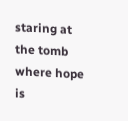staring at the tomb where hope is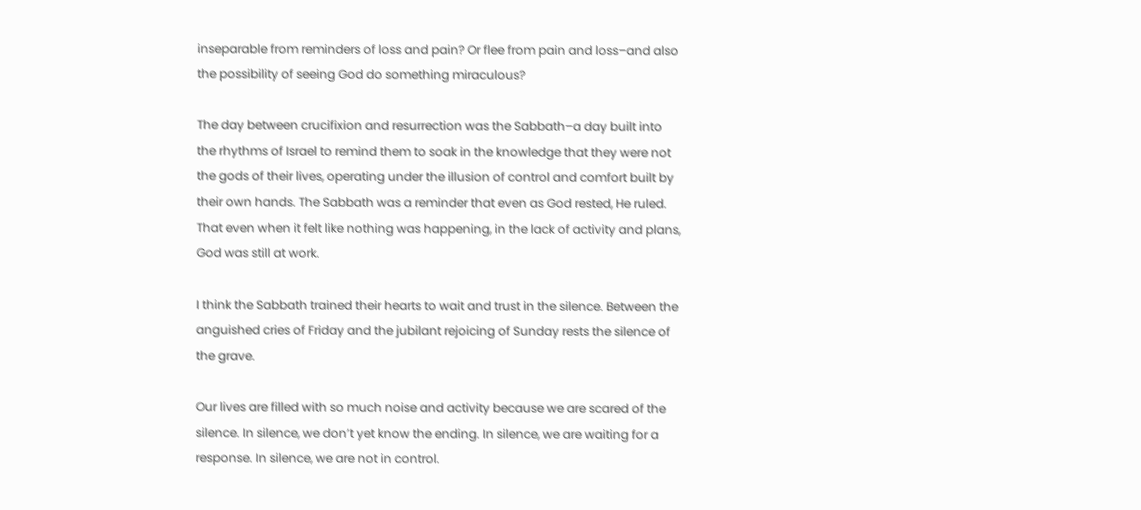inseparable from reminders of loss and pain? Or flee from pain and loss–and also the possibility of seeing God do something miraculous?

The day between crucifixion and resurrection was the Sabbath–a day built into the rhythms of Israel to remind them to soak in the knowledge that they were not the gods of their lives, operating under the illusion of control and comfort built by their own hands. The Sabbath was a reminder that even as God rested, He ruled. That even when it felt like nothing was happening, in the lack of activity and plans, God was still at work.

I think the Sabbath trained their hearts to wait and trust in the silence. Between the anguished cries of Friday and the jubilant rejoicing of Sunday rests the silence of the grave.

Our lives are filled with so much noise and activity because we are scared of the silence. In silence, we don’t yet know the ending. In silence, we are waiting for a response. In silence, we are not in control.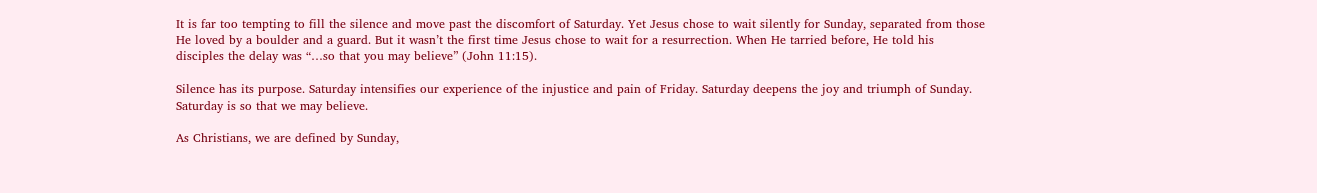It is far too tempting to fill the silence and move past the discomfort of Saturday. Yet Jesus chose to wait silently for Sunday, separated from those He loved by a boulder and a guard. But it wasn’t the first time Jesus chose to wait for a resurrection. When He tarried before, He told his disciples the delay was “…so that you may believe” (John 11:15).

Silence has its purpose. Saturday intensifies our experience of the injustice and pain of Friday. Saturday deepens the joy and triumph of Sunday. Saturday is so that we may believe.

As Christians, we are defined by Sunday,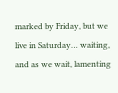marked by Friday, but we live in Saturday… waiting, and as we wait, lamenting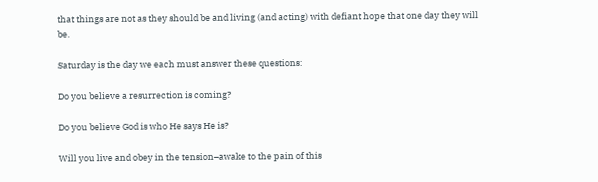that things are not as they should be and living (and acting) with defiant hope that one day they will be.

Saturday is the day we each must answer these questions:

Do you believe a resurrection is coming?

Do you believe God is who He says He is?

Will you live and obey in the tension–awake to the pain of this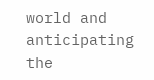world and anticipating the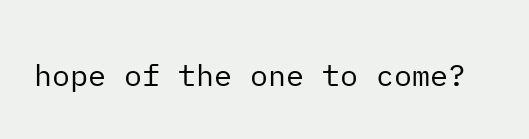hope of the one to come?